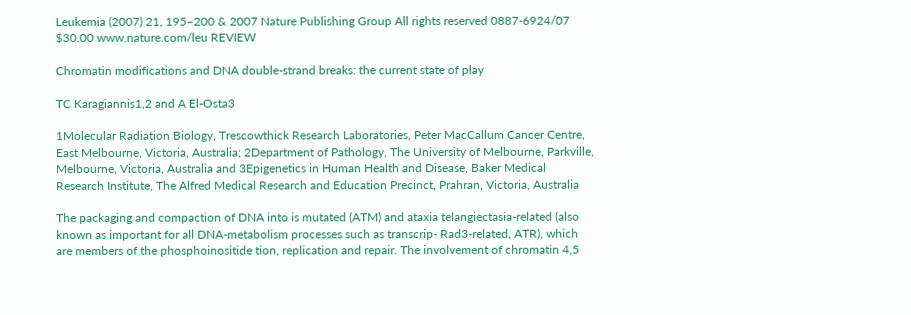Leukemia (2007) 21, 195–200 & 2007 Nature Publishing Group All rights reserved 0887-6924/07 $30.00 www.nature.com/leu REVIEW

Chromatin modifications and DNA double-strand breaks: the current state of play

TC Karagiannis1,2 and A El-Osta3

1Molecular Radiation Biology, Trescowthick Research Laboratories, Peter MacCallum Cancer Centre, East Melbourne, Victoria, Australia; 2Department of Pathology, The University of Melbourne, Parkville, Melbourne, Victoria, Australia and 3Epigenetics in Human Health and Disease, Baker Medical Research Institute, The Alfred Medical Research and Education Precinct, Prahran, Victoria, Australia

The packaging and compaction of DNA into is mutated (ATM) and ataxia telangiectasia-related (also known as important for all DNA-metabolism processes such as transcrip- Rad3-related, ATR), which are members of the phosphoinositide tion, replication and repair. The involvement of chromatin 4,5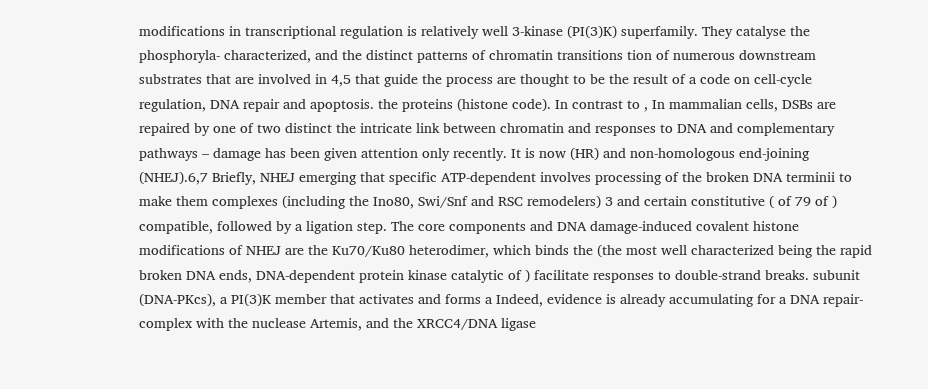modifications in transcriptional regulation is relatively well 3-kinase (PI(3)K) superfamily. They catalyse the phosphoryla- characterized, and the distinct patterns of chromatin transitions tion of numerous downstream substrates that are involved in 4,5 that guide the process are thought to be the result of a code on cell-cycle regulation, DNA repair and apoptosis. the proteins (histone code). In contrast to , In mammalian cells, DSBs are repaired by one of two distinct the intricate link between chromatin and responses to DNA and complementary pathways – damage has been given attention only recently. It is now (HR) and non-homologous end-joining (NHEJ).6,7 Briefly, NHEJ emerging that specific ATP-dependent involves processing of the broken DNA terminii to make them complexes (including the Ino80, Swi/Snf and RSC remodelers) 3 and certain constitutive ( of 79 of ) compatible, followed by a ligation step. The core components and DNA damage-induced covalent histone modifications of NHEJ are the Ku70/Ku80 heterodimer, which binds the (the most well characterized being the rapid broken DNA ends, DNA-dependent protein kinase catalytic of ) facilitate responses to double-strand breaks. subunit (DNA-PKcs), a PI(3)K member that activates and forms a Indeed, evidence is already accumulating for a DNA repair- complex with the nuclease Artemis, and the XRCC4/DNA ligase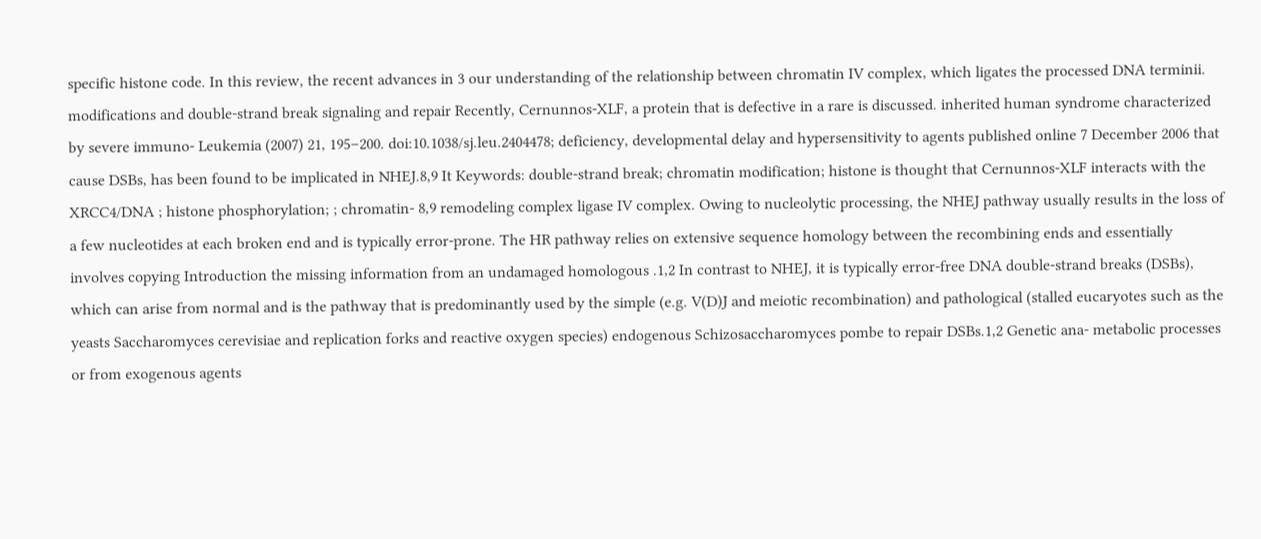specific histone code. In this review, the recent advances in 3 our understanding of the relationship between chromatin IV complex, which ligates the processed DNA terminii. modifications and double-strand break signaling and repair Recently, Cernunnos-XLF, a protein that is defective in a rare is discussed. inherited human syndrome characterized by severe immuno- Leukemia (2007) 21, 195–200. doi:10.1038/sj.leu.2404478; deficiency, developmental delay and hypersensitivity to agents published online 7 December 2006 that cause DSBs, has been found to be implicated in NHEJ.8,9 It Keywords: double-strand break; chromatin modification; histone is thought that Cernunnos-XLF interacts with the XRCC4/DNA ; histone phosphorylation; ; chromatin- 8,9 remodeling complex ligase IV complex. Owing to nucleolytic processing, the NHEJ pathway usually results in the loss of a few nucleotides at each broken end and is typically error-prone. The HR pathway relies on extensive sequence homology between the recombining ends and essentially involves copying Introduction the missing information from an undamaged homologous .1,2 In contrast to NHEJ, it is typically error-free DNA double-strand breaks (DSBs), which can arise from normal and is the pathway that is predominantly used by the simple (e.g. V(D)J and meiotic recombination) and pathological (stalled eucaryotes such as the yeasts Saccharomyces cerevisiae and replication forks and reactive oxygen species) endogenous Schizosaccharomyces pombe to repair DSBs.1,2 Genetic ana- metabolic processes or from exogenous agents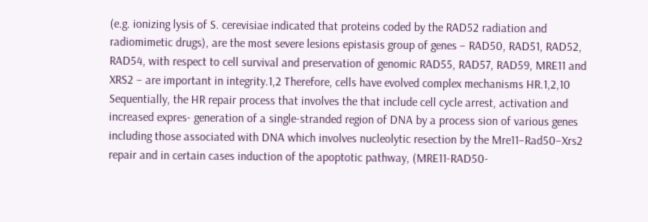(e.g. ionizing lysis of S. cerevisiae indicated that proteins coded by the RAD52 radiation and radiomimetic drugs), are the most severe lesions epistasis group of genes – RAD50, RAD51, RAD52, RAD54, with respect to cell survival and preservation of genomic RAD55, RAD57, RAD59, MRE11 and XRS2 – are important in integrity.1,2 Therefore, cells have evolved complex mechanisms HR.1,2,10 Sequentially, the HR repair process that involves the that include cell cycle arrest, activation and increased expres- generation of a single-stranded region of DNA by a process sion of various genes including those associated with DNA which involves nucleolytic resection by the Mre11–Rad50–Xrs2 repair and in certain cases induction of the apoptotic pathway, (MRE11-RAD50-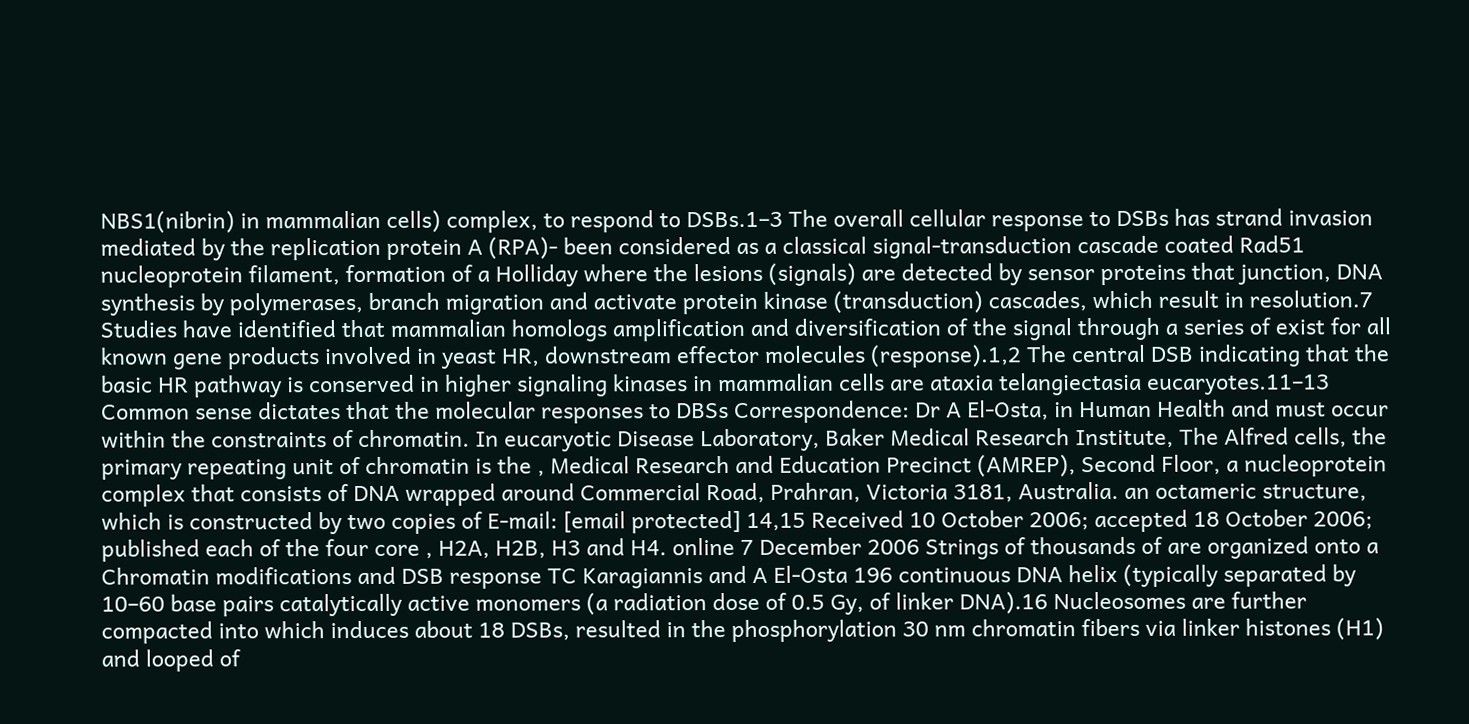NBS1(nibrin) in mammalian cells) complex, to respond to DSBs.1–3 The overall cellular response to DSBs has strand invasion mediated by the replication protein A (RPA)- been considered as a classical signal-transduction cascade coated Rad51 nucleoprotein filament, formation of a Holliday where the lesions (signals) are detected by sensor proteins that junction, DNA synthesis by polymerases, branch migration and activate protein kinase (transduction) cascades, which result in resolution.7 Studies have identified that mammalian homologs amplification and diversification of the signal through a series of exist for all known gene products involved in yeast HR, downstream effector molecules (response).1,2 The central DSB indicating that the basic HR pathway is conserved in higher signaling kinases in mammalian cells are ataxia telangiectasia eucaryotes.11–13 Common sense dictates that the molecular responses to DBSs Correspondence: Dr A El-Osta, in Human Health and must occur within the constraints of chromatin. In eucaryotic Disease Laboratory, Baker Medical Research Institute, The Alfred cells, the primary repeating unit of chromatin is the , Medical Research and Education Precinct (AMREP), Second Floor, a nucleoprotein complex that consists of DNA wrapped around Commercial Road, Prahran, Victoria 3181, Australia. an octameric structure, which is constructed by two copies of E-mail: [email protected] 14,15 Received 10 October 2006; accepted 18 October 2006; published each of the four core , H2A, H2B, H3 and H4. online 7 December 2006 Strings of thousands of are organized onto a Chromatin modifications and DSB response TC Karagiannis and A El-Osta 196 continuous DNA helix (typically separated by 10–60 base pairs catalytically active monomers (a radiation dose of 0.5 Gy, of linker DNA).16 Nucleosomes are further compacted into which induces about 18 DSBs, resulted in the phosphorylation 30 nm chromatin fibers via linker histones (H1) and looped of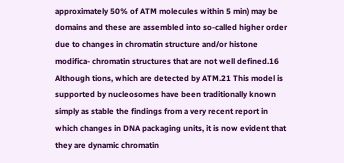approximately 50% of ATM molecules within 5 min) may be domains and these are assembled into so-called higher order due to changes in chromatin structure and/or histone modifica- chromatin structures that are not well defined.16 Although tions, which are detected by ATM.21 This model is supported by nucleosomes have been traditionally known simply as stable the findings from a very recent report in which changes in DNA packaging units, it is now evident that they are dynamic chromatin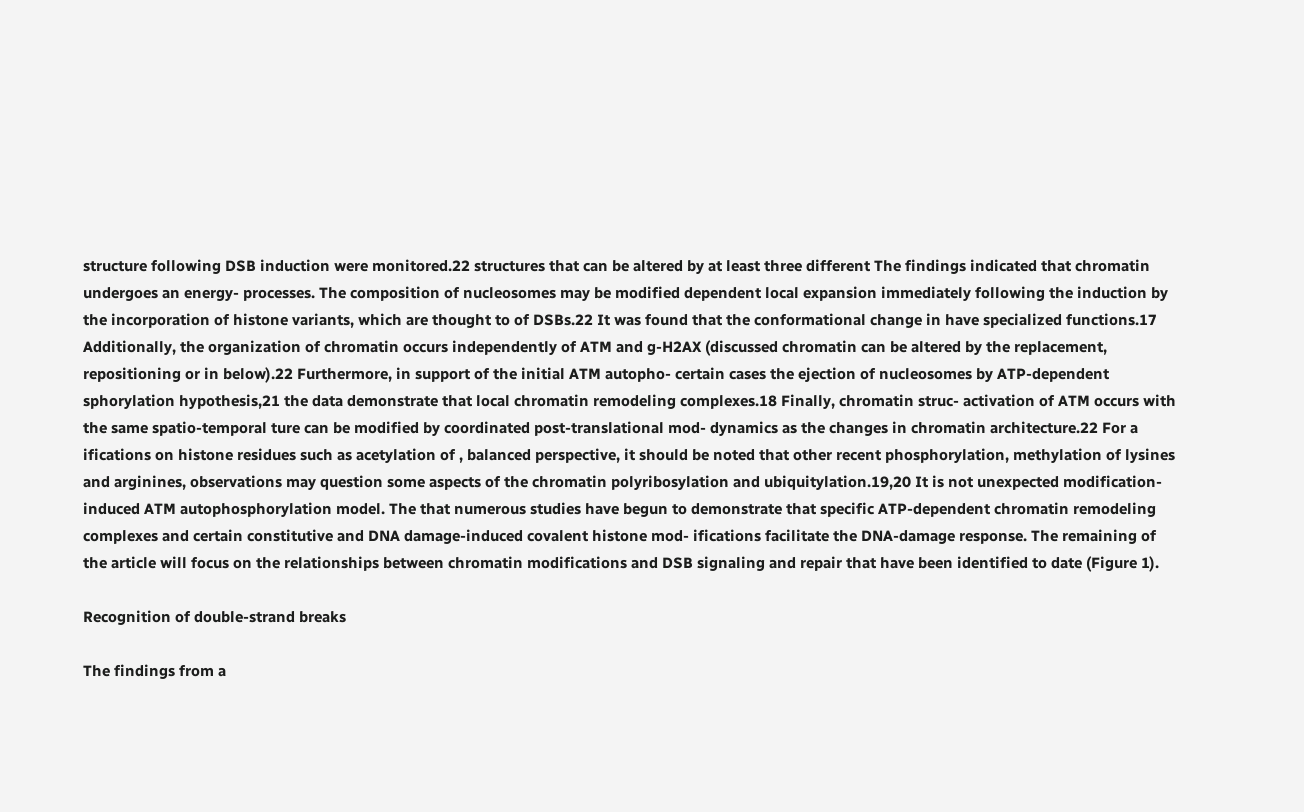structure following DSB induction were monitored.22 structures that can be altered by at least three different The findings indicated that chromatin undergoes an energy- processes. The composition of nucleosomes may be modified dependent local expansion immediately following the induction by the incorporation of histone variants, which are thought to of DSBs.22 It was found that the conformational change in have specialized functions.17 Additionally, the organization of chromatin occurs independently of ATM and g-H2AX (discussed chromatin can be altered by the replacement, repositioning or in below).22 Furthermore, in support of the initial ATM autopho- certain cases the ejection of nucleosomes by ATP-dependent sphorylation hypothesis,21 the data demonstrate that local chromatin remodeling complexes.18 Finally, chromatin struc- activation of ATM occurs with the same spatio-temporal ture can be modified by coordinated post-translational mod- dynamics as the changes in chromatin architecture.22 For a ifications on histone residues such as acetylation of , balanced perspective, it should be noted that other recent phosphorylation, methylation of lysines and arginines, observations may question some aspects of the chromatin polyribosylation and ubiquitylation.19,20 It is not unexpected modification-induced ATM autophosphorylation model. The that numerous studies have begun to demonstrate that specific ATP-dependent chromatin remodeling complexes and certain constitutive and DNA damage-induced covalent histone mod- ifications facilitate the DNA-damage response. The remaining of the article will focus on the relationships between chromatin modifications and DSB signaling and repair that have been identified to date (Figure 1).

Recognition of double-strand breaks

The findings from a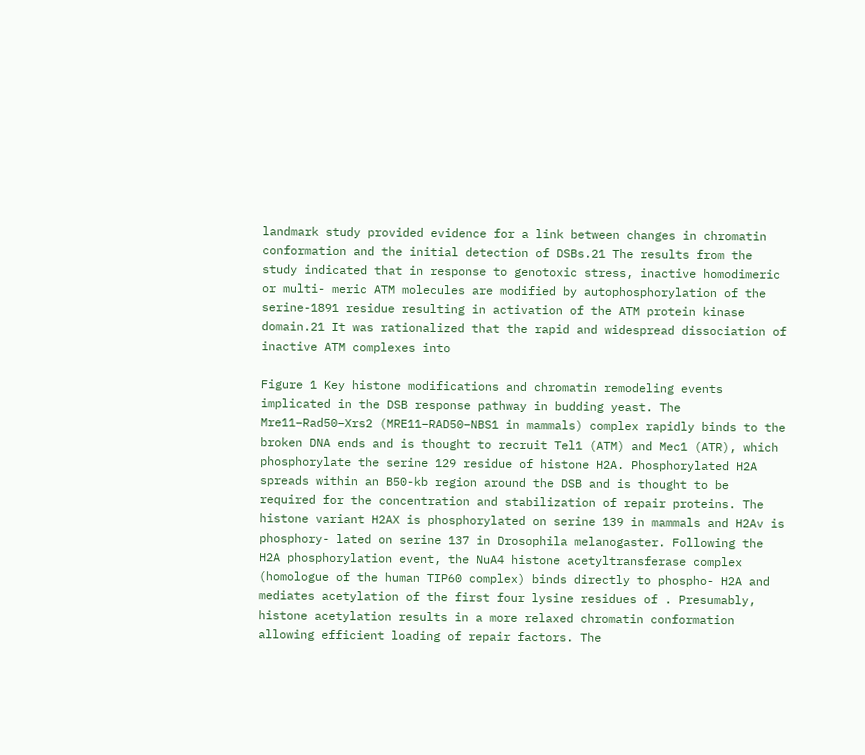landmark study provided evidence for a link between changes in chromatin conformation and the initial detection of DSBs.21 The results from the study indicated that in response to genotoxic stress, inactive homodimeric or multi- meric ATM molecules are modified by autophosphorylation of the serine-1891 residue resulting in activation of the ATM protein kinase domain.21 It was rationalized that the rapid and widespread dissociation of inactive ATM complexes into

Figure 1 Key histone modifications and chromatin remodeling events implicated in the DSB response pathway in budding yeast. The Mre11–Rad50–Xrs2 (MRE11–RAD50–NBS1 in mammals) complex rapidly binds to the broken DNA ends and is thought to recruit Tel1 (ATM) and Mec1 (ATR), which phosphorylate the serine 129 residue of histone H2A. Phosphorylated H2A spreads within an B50-kb region around the DSB and is thought to be required for the concentration and stabilization of repair proteins. The histone variant H2AX is phosphorylated on serine 139 in mammals and H2Av is phosphory- lated on serine 137 in Drosophila melanogaster. Following the H2A phosphorylation event, the NuA4 histone acetyltransferase complex (homologue of the human TIP60 complex) binds directly to phospho- H2A and mediates acetylation of the first four lysine residues of . Presumably, histone acetylation results in a more relaxed chromatin conformation allowing efficient loading of repair factors. The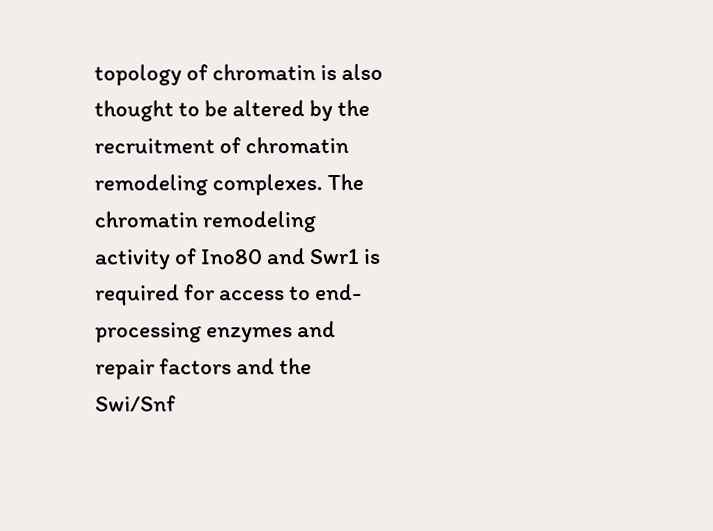topology of chromatin is also thought to be altered by the recruitment of chromatin remodeling complexes. The chromatin remodeling activity of Ino80 and Swr1 is required for access to end- processing enzymes and repair factors and the Swi/Snf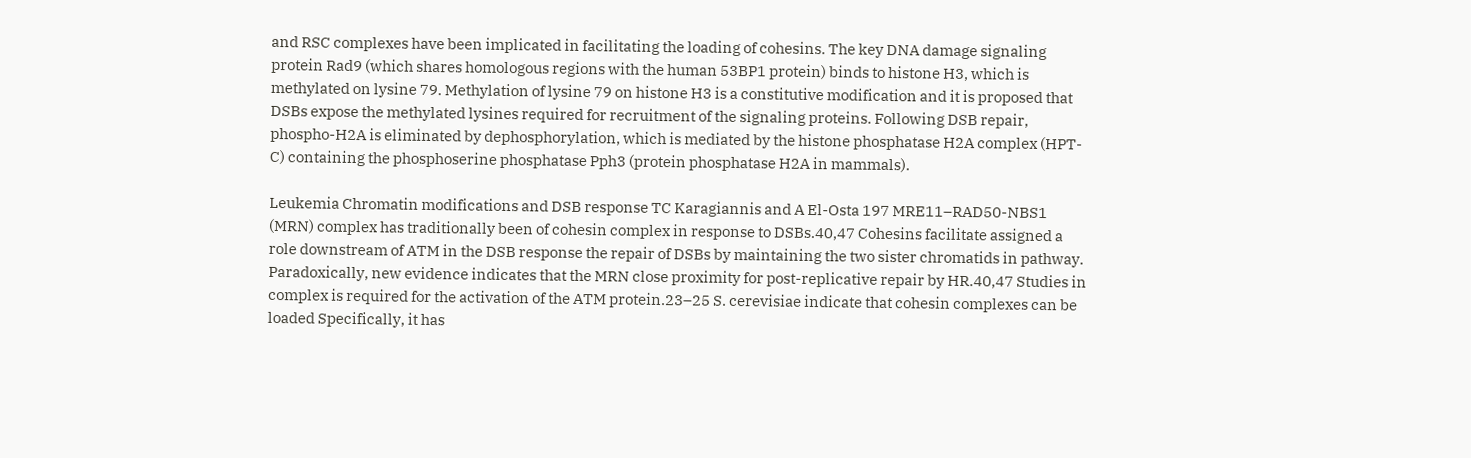and RSC complexes have been implicated in facilitating the loading of cohesins. The key DNA damage signaling protein Rad9 (which shares homologous regions with the human 53BP1 protein) binds to histone H3, which is methylated on lysine 79. Methylation of lysine 79 on histone H3 is a constitutive modification and it is proposed that DSBs expose the methylated lysines required for recruitment of the signaling proteins. Following DSB repair, phospho-H2A is eliminated by dephosphorylation, which is mediated by the histone phosphatase H2A complex (HPT-C) containing the phosphoserine phosphatase Pph3 (protein phosphatase H2A in mammals).

Leukemia Chromatin modifications and DSB response TC Karagiannis and A El-Osta 197 MRE11–RAD50-NBS1 (MRN) complex has traditionally been of cohesin complex in response to DSBs.40,47 Cohesins facilitate assigned a role downstream of ATM in the DSB response the repair of DSBs by maintaining the two sister chromatids in pathway. Paradoxically, new evidence indicates that the MRN close proximity for post-replicative repair by HR.40,47 Studies in complex is required for the activation of the ATM protein.23–25 S. cerevisiae indicate that cohesin complexes can be loaded Specifically, it has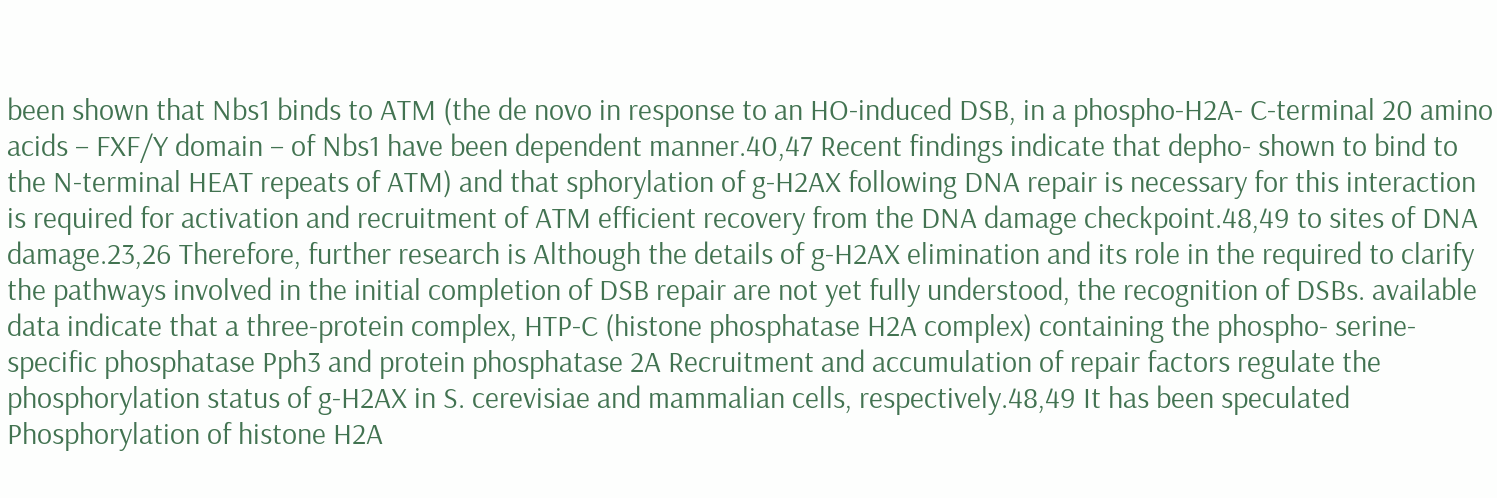been shown that Nbs1 binds to ATM (the de novo in response to an HO-induced DSB, in a phospho-H2A- C-terminal 20 amino acids – FXF/Y domain – of Nbs1 have been dependent manner.40,47 Recent findings indicate that depho- shown to bind to the N-terminal HEAT repeats of ATM) and that sphorylation of g-H2AX following DNA repair is necessary for this interaction is required for activation and recruitment of ATM efficient recovery from the DNA damage checkpoint.48,49 to sites of DNA damage.23,26 Therefore, further research is Although the details of g-H2AX elimination and its role in the required to clarify the pathways involved in the initial completion of DSB repair are not yet fully understood, the recognition of DSBs. available data indicate that a three-protein complex, HTP-C (histone phosphatase H2A complex) containing the phospho- serine-specific phosphatase Pph3 and protein phosphatase 2A Recruitment and accumulation of repair factors regulate the phosphorylation status of g-H2AX in S. cerevisiae and mammalian cells, respectively.48,49 It has been speculated Phosphorylation of histone H2A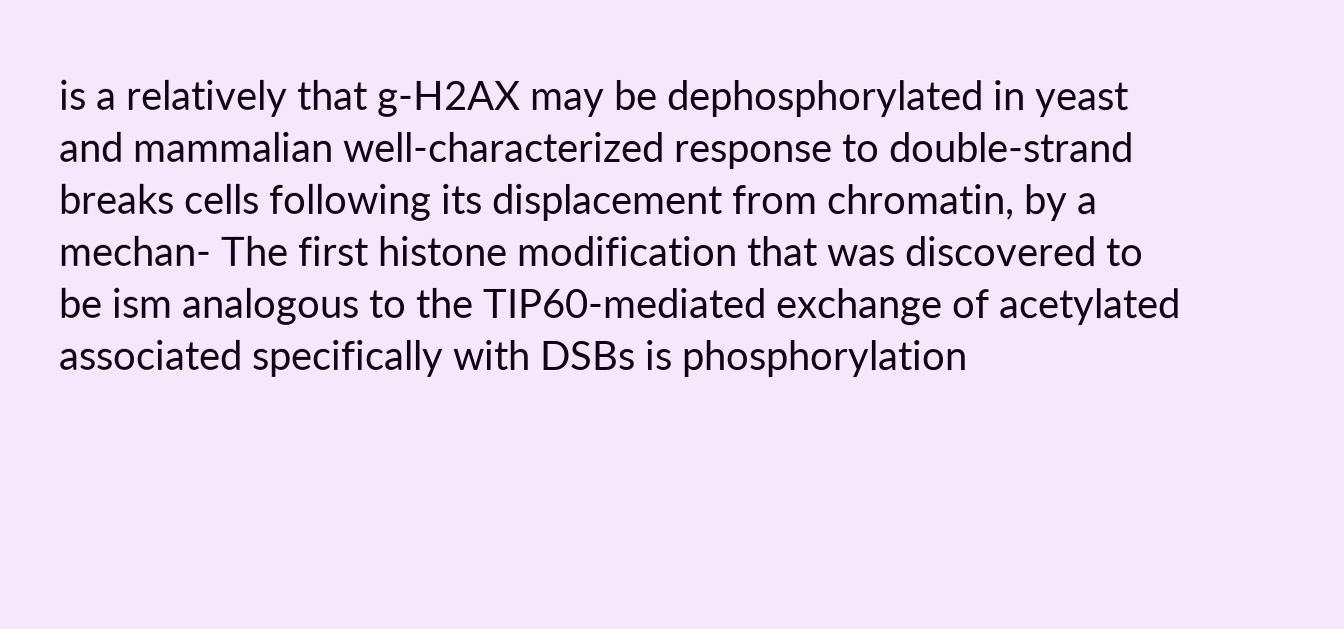is a relatively that g-H2AX may be dephosphorylated in yeast and mammalian well-characterized response to double-strand breaks cells following its displacement from chromatin, by a mechan- The first histone modification that was discovered to be ism analogous to the TIP60-mediated exchange of acetylated associated specifically with DSBs is phosphorylation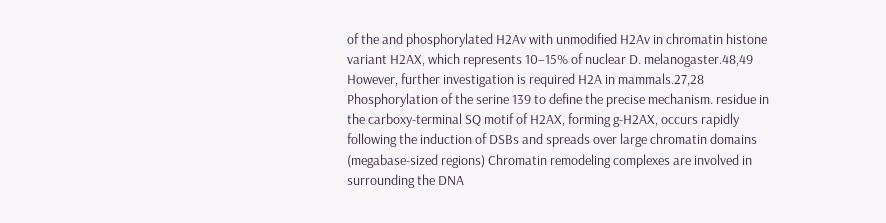of the and phosphorylated H2Av with unmodified H2Av in chromatin histone variant H2AX, which represents 10–15% of nuclear D. melanogaster.48,49 However, further investigation is required H2A in mammals.27,28 Phosphorylation of the serine 139 to define the precise mechanism. residue in the carboxy-terminal SQ motif of H2AX, forming g-H2AX, occurs rapidly following the induction of DSBs and spreads over large chromatin domains (megabase-sized regions) Chromatin remodeling complexes are involved in surrounding the DNA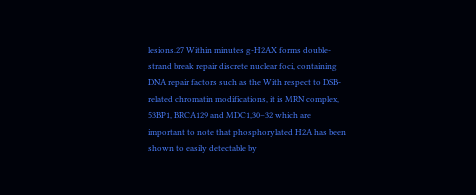lesions.27 Within minutes g-H2AX forms double-strand break repair discrete nuclear foci, containing DNA repair factors such as the With respect to DSB-related chromatin modifications, it is MRN complex, 53BP1, BRCA129 and MDC1,30–32 which are important to note that phosphorylated H2A has been shown to easily detectable by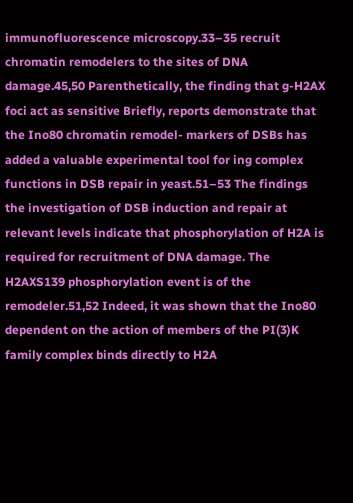immunofluorescence microscopy.33–35 recruit chromatin remodelers to the sites of DNA damage.45,50 Parenthetically, the finding that g-H2AX foci act as sensitive Briefly, reports demonstrate that the Ino80 chromatin remodel- markers of DSBs has added a valuable experimental tool for ing complex functions in DSB repair in yeast.51–53 The findings the investigation of DSB induction and repair at relevant levels indicate that phosphorylation of H2A is required for recruitment of DNA damage. The H2AXS139 phosphorylation event is of the remodeler.51,52 Indeed, it was shown that the Ino80 dependent on the action of members of the PI(3)K family complex binds directly to H2A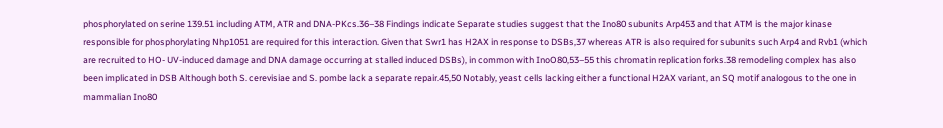phosphorylated on serine 139.51 including ATM, ATR and DNA-PKcs.36–38 Findings indicate Separate studies suggest that the Ino80 subunits Arp453 and that ATM is the major kinase responsible for phosphorylating Nhp1051 are required for this interaction. Given that Swr1 has H2AX in response to DSBs,37 whereas ATR is also required for subunits such Arp4 and Rvb1 (which are recruited to HO- UV-induced damage and DNA damage occurring at stalled induced DSBs), in common with InoO80,53–55 this chromatin replication forks.38 remodeling complex has also been implicated in DSB Although both S. cerevisiae and S. pombe lack a separate repair.45,50 Notably, yeast cells lacking either a functional H2AX variant, an SQ motif analogous to the one in mammalian Ino80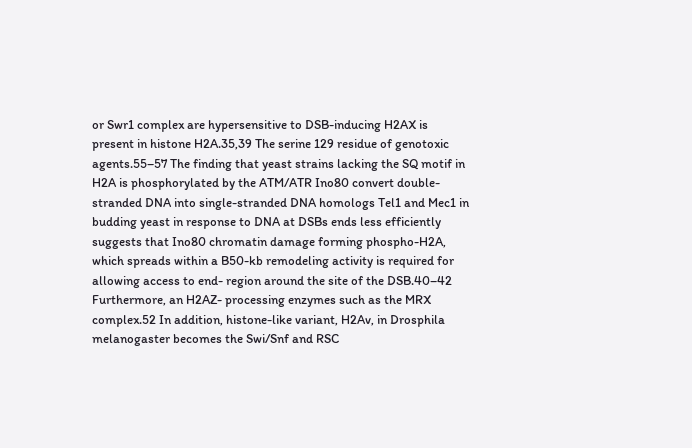or Swr1 complex are hypersensitive to DSB-inducing H2AX is present in histone H2A.35,39 The serine 129 residue of genotoxic agents.55–57 The finding that yeast strains lacking the SQ motif in H2A is phosphorylated by the ATM/ATR Ino80 convert double-stranded DNA into single-stranded DNA homologs Tel1 and Mec1 in budding yeast in response to DNA at DSBs ends less efficiently suggests that Ino80 chromatin damage forming phospho-H2A, which spreads within a B50-kb remodeling activity is required for allowing access to end- region around the site of the DSB.40–42 Furthermore, an H2AZ- processing enzymes such as the MRX complex.52 In addition, histone-like variant, H2Av, in Drosphila melanogaster becomes the Swi/Snf and RSC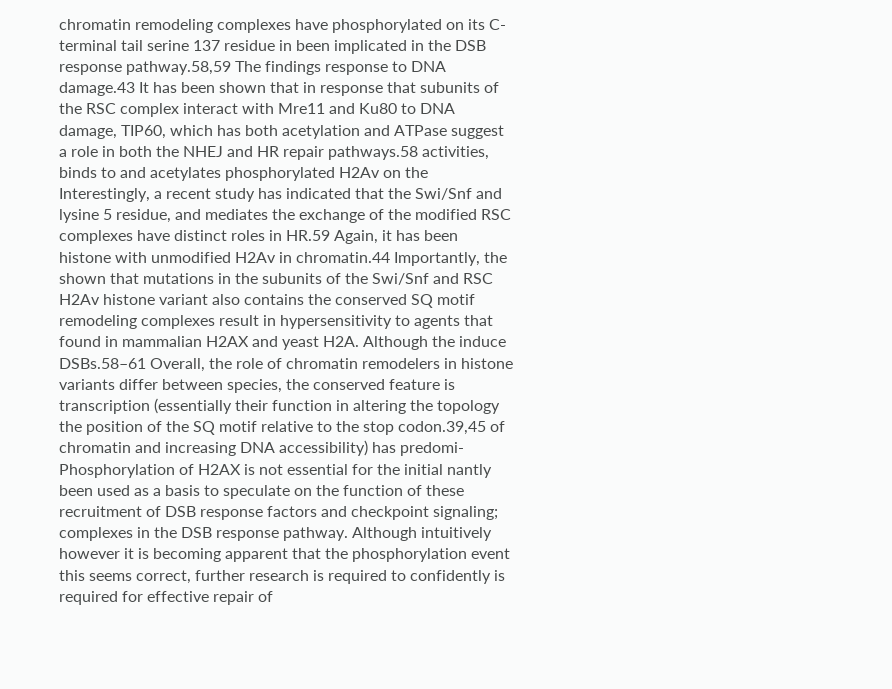chromatin remodeling complexes have phosphorylated on its C-terminal tail serine 137 residue in been implicated in the DSB response pathway.58,59 The findings response to DNA damage.43 It has been shown that in response that subunits of the RSC complex interact with Mre11 and Ku80 to DNA damage, TIP60, which has both acetylation and ATPase suggest a role in both the NHEJ and HR repair pathways.58 activities, binds to and acetylates phosphorylated H2Av on the Interestingly, a recent study has indicated that the Swi/Snf and lysine 5 residue, and mediates the exchange of the modified RSC complexes have distinct roles in HR.59 Again, it has been histone with unmodified H2Av in chromatin.44 Importantly, the shown that mutations in the subunits of the Swi/Snf and RSC H2Av histone variant also contains the conserved SQ motif remodeling complexes result in hypersensitivity to agents that found in mammalian H2AX and yeast H2A. Although the induce DSBs.58–61 Overall, the role of chromatin remodelers in histone variants differ between species, the conserved feature is transcription (essentially their function in altering the topology the position of the SQ motif relative to the stop codon.39,45 of chromatin and increasing DNA accessibility) has predomi- Phosphorylation of H2AX is not essential for the initial nantly been used as a basis to speculate on the function of these recruitment of DSB response factors and checkpoint signaling; complexes in the DSB response pathway. Although intuitively however it is becoming apparent that the phosphorylation event this seems correct, further research is required to confidently is required for effective repair of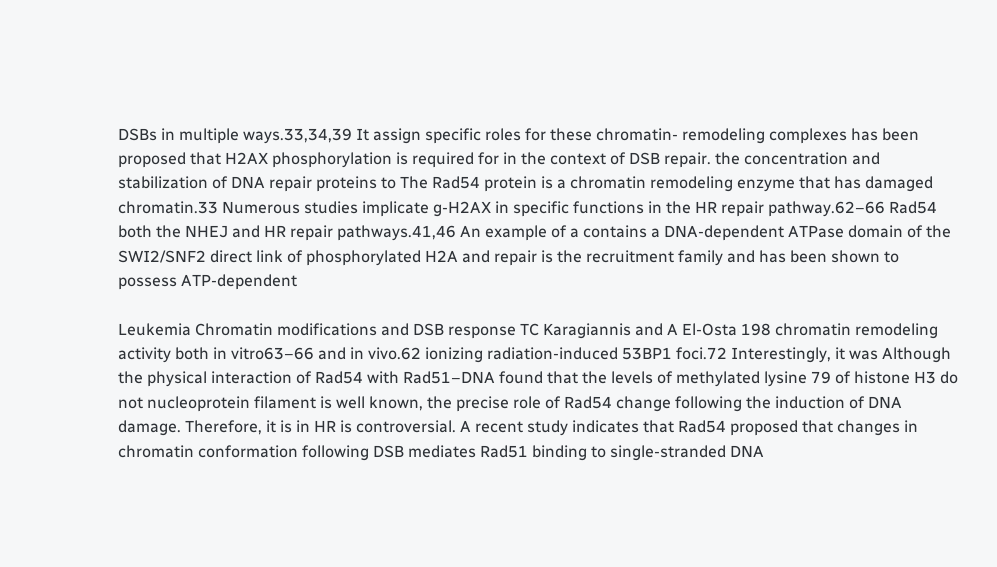DSBs in multiple ways.33,34,39 It assign specific roles for these chromatin- remodeling complexes has been proposed that H2AX phosphorylation is required for in the context of DSB repair. the concentration and stabilization of DNA repair proteins to The Rad54 protein is a chromatin remodeling enzyme that has damaged chromatin.33 Numerous studies implicate g-H2AX in specific functions in the HR repair pathway.62–66 Rad54 both the NHEJ and HR repair pathways.41,46 An example of a contains a DNA-dependent ATPase domain of the SWI2/SNF2 direct link of phosphorylated H2A and repair is the recruitment family and has been shown to possess ATP-dependent

Leukemia Chromatin modifications and DSB response TC Karagiannis and A El-Osta 198 chromatin remodeling activity both in vitro63–66 and in vivo.62 ionizing radiation-induced 53BP1 foci.72 Interestingly, it was Although the physical interaction of Rad54 with Rad51–DNA found that the levels of methylated lysine 79 of histone H3 do not nucleoprotein filament is well known, the precise role of Rad54 change following the induction of DNA damage. Therefore, it is in HR is controversial. A recent study indicates that Rad54 proposed that changes in chromatin conformation following DSB mediates Rad51 binding to single-stranded DNA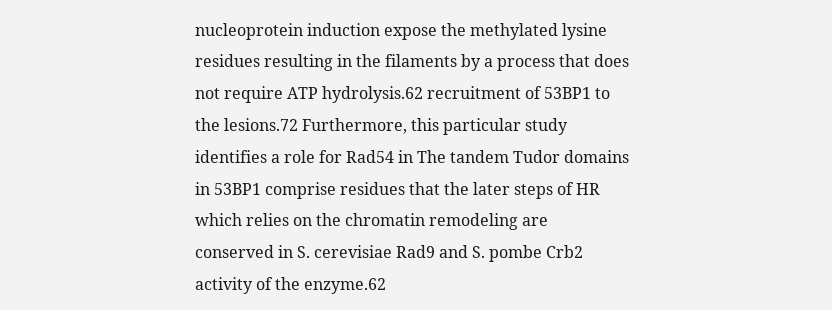nucleoprotein induction expose the methylated lysine residues resulting in the filaments by a process that does not require ATP hydrolysis.62 recruitment of 53BP1 to the lesions.72 Furthermore, this particular study identifies a role for Rad54 in The tandem Tudor domains in 53BP1 comprise residues that the later steps of HR which relies on the chromatin remodeling are conserved in S. cerevisiae Rad9 and S. pombe Crb2 activity of the enzyme.62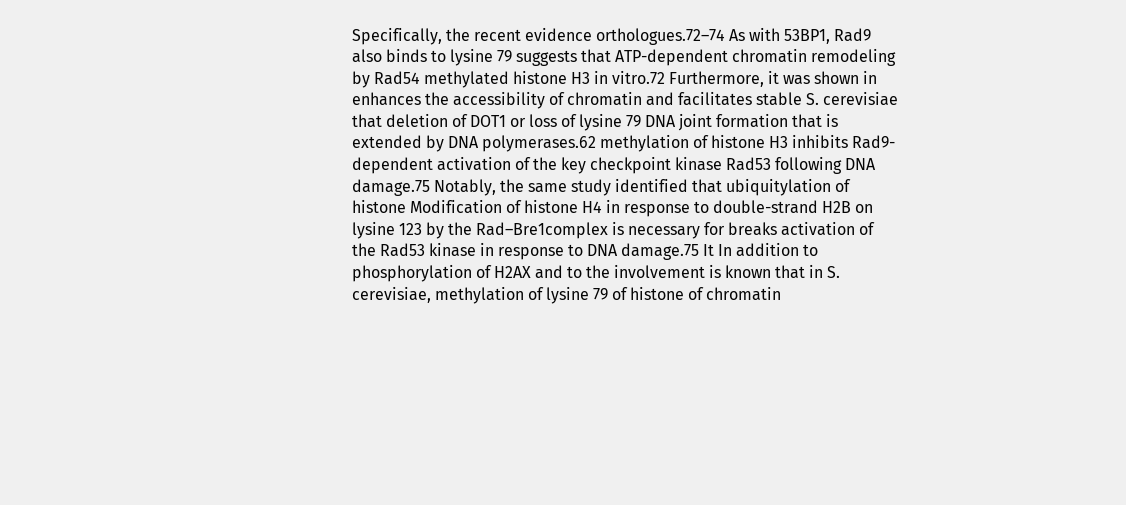Specifically, the recent evidence orthologues.72–74 As with 53BP1, Rad9 also binds to lysine 79 suggests that ATP-dependent chromatin remodeling by Rad54 methylated histone H3 in vitro.72 Furthermore, it was shown in enhances the accessibility of chromatin and facilitates stable S. cerevisiae that deletion of DOT1 or loss of lysine 79 DNA joint formation that is extended by DNA polymerases.62 methylation of histone H3 inhibits Rad9-dependent activation of the key checkpoint kinase Rad53 following DNA damage.75 Notably, the same study identified that ubiquitylation of histone Modification of histone H4 in response to double-strand H2B on lysine 123 by the Rad–Bre1complex is necessary for breaks activation of the Rad53 kinase in response to DNA damage.75 It In addition to phosphorylation of H2AX and to the involvement is known that in S. cerevisiae, methylation of lysine 79 of histone of chromatin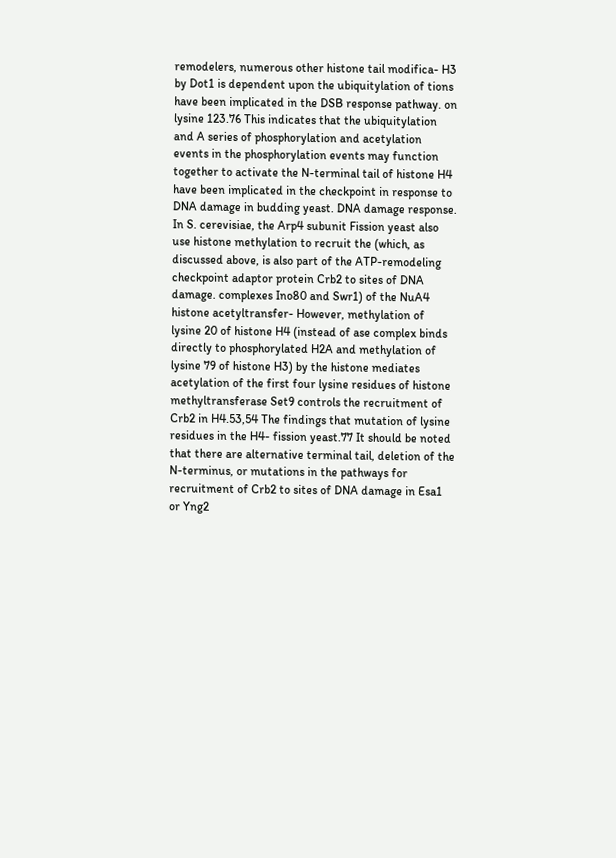remodelers, numerous other histone tail modifica- H3 by Dot1 is dependent upon the ubiquitylation of tions have been implicated in the DSB response pathway. on lysine 123.76 This indicates that the ubiquitylation and A series of phosphorylation and acetylation events in the phosphorylation events may function together to activate the N-terminal tail of histone H4 have been implicated in the checkpoint in response to DNA damage in budding yeast. DNA damage response. In S. cerevisiae, the Arp4 subunit Fission yeast also use histone methylation to recruit the (which, as discussed above, is also part of the ATP-remodeling checkpoint adaptor protein Crb2 to sites of DNA damage. complexes Ino80 and Swr1) of the NuA4 histone acetyltransfer- However, methylation of lysine 20 of histone H4 (instead of ase complex binds directly to phosphorylated H2A and methylation of lysine 79 of histone H3) by the histone mediates acetylation of the first four lysine residues of histone methyltransferase Set9 controls the recruitment of Crb2 in H4.53,54 The findings that mutation of lysine residues in the H4- fission yeast.77 It should be noted that there are alternative terminal tail, deletion of the N-terminus, or mutations in the pathways for recruitment of Crb2 to sites of DNA damage in Esa1 or Yng2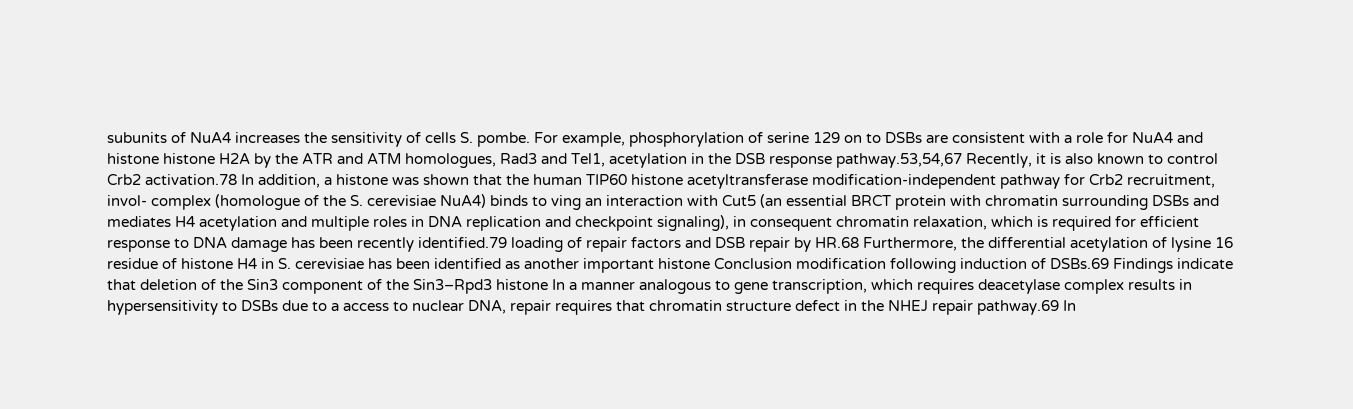subunits of NuA4 increases the sensitivity of cells S. pombe. For example, phosphorylation of serine 129 on to DSBs are consistent with a role for NuA4 and histone histone H2A by the ATR and ATM homologues, Rad3 and Tel1, acetylation in the DSB response pathway.53,54,67 Recently, it is also known to control Crb2 activation.78 In addition, a histone was shown that the human TIP60 histone acetyltransferase modification-independent pathway for Crb2 recruitment, invol- complex (homologue of the S. cerevisiae NuA4) binds to ving an interaction with Cut5 (an essential BRCT protein with chromatin surrounding DSBs and mediates H4 acetylation and multiple roles in DNA replication and checkpoint signaling), in consequent chromatin relaxation, which is required for efficient response to DNA damage has been recently identified.79 loading of repair factors and DSB repair by HR.68 Furthermore, the differential acetylation of lysine 16 residue of histone H4 in S. cerevisiae has been identified as another important histone Conclusion modification following induction of DSBs.69 Findings indicate that deletion of the Sin3 component of the Sin3–Rpd3 histone In a manner analogous to gene transcription, which requires deacetylase complex results in hypersensitivity to DSBs due to a access to nuclear DNA, repair requires that chromatin structure defect in the NHEJ repair pathway.69 In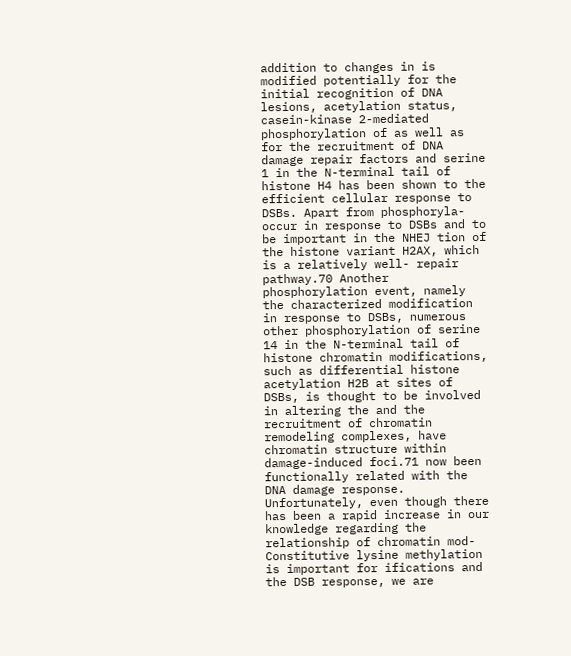addition to changes in is modified potentially for the initial recognition of DNA lesions, acetylation status, casein-kinase 2-mediated phosphorylation of as well as for the recruitment of DNA damage repair factors and serine 1 in the N-terminal tail of histone H4 has been shown to the efficient cellular response to DSBs. Apart from phosphoryla- occur in response to DSBs and to be important in the NHEJ tion of the histone variant H2AX, which is a relatively well- repair pathway.70 Another phosphorylation event, namely the characterized modification in response to DSBs, numerous other phosphorylation of serine 14 in the N-terminal tail of histone chromatin modifications, such as differential histone acetylation H2B at sites of DSBs, is thought to be involved in altering the and the recruitment of chromatin remodeling complexes, have chromatin structure within damage-induced foci.71 now been functionally related with the DNA damage response. Unfortunately, even though there has been a rapid increase in our knowledge regarding the relationship of chromatin mod- Constitutive lysine methylation is important for ifications and the DSB response, we are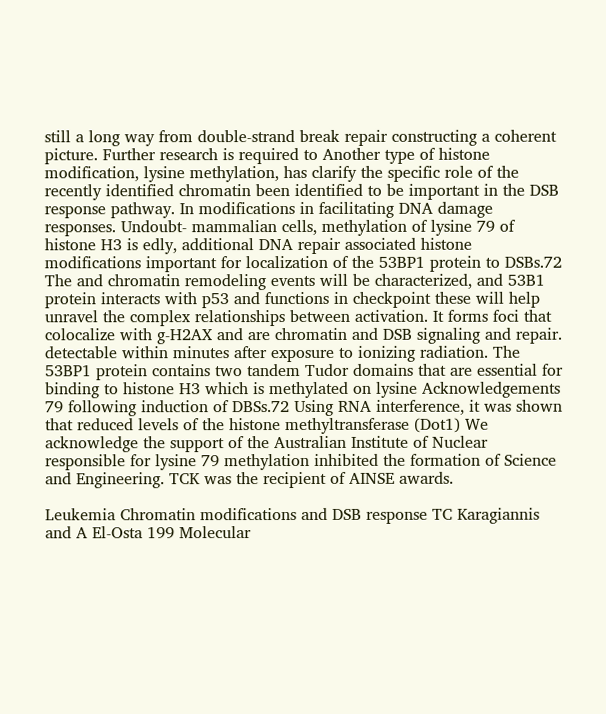still a long way from double-strand break repair constructing a coherent picture. Further research is required to Another type of histone modification, lysine methylation, has clarify the specific role of the recently identified chromatin been identified to be important in the DSB response pathway. In modifications in facilitating DNA damage responses. Undoubt- mammalian cells, methylation of lysine 79 of histone H3 is edly, additional DNA repair associated histone modifications important for localization of the 53BP1 protein to DSBs.72 The and chromatin remodeling events will be characterized, and 53B1 protein interacts with p53 and functions in checkpoint these will help unravel the complex relationships between activation. It forms foci that colocalize with g-H2AX and are chromatin and DSB signaling and repair. detectable within minutes after exposure to ionizing radiation. The 53BP1 protein contains two tandem Tudor domains that are essential for binding to histone H3 which is methylated on lysine Acknowledgements 79 following induction of DBSs.72 Using RNA interference, it was shown that reduced levels of the histone methyltransferase (Dot1) We acknowledge the support of the Australian Institute of Nuclear responsible for lysine 79 methylation inhibited the formation of Science and Engineering. TCK was the recipient of AINSE awards.

Leukemia Chromatin modifications and DSB response TC Karagiannis and A El-Osta 199 Molecular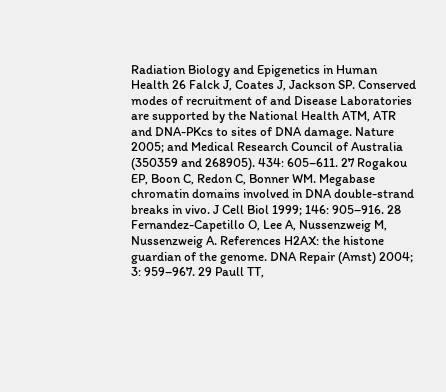Radiation Biology and Epigenetics in Human Health 26 Falck J, Coates J, Jackson SP. Conserved modes of recruitment of and Disease Laboratories are supported by the National Health ATM, ATR and DNA-PKcs to sites of DNA damage. Nature 2005; and Medical Research Council of Australia (350359 and 268905). 434: 605–611. 27 Rogakou EP, Boon C, Redon C, Bonner WM. Megabase chromatin domains involved in DNA double-strand breaks in vivo. J Cell Biol 1999; 146: 905–916. 28 Fernandez-Capetillo O, Lee A, Nussenzweig M, Nussenzweig A. References H2AX: the histone guardian of the genome. DNA Repair (Amst) 2004; 3: 959–967. 29 Paull TT,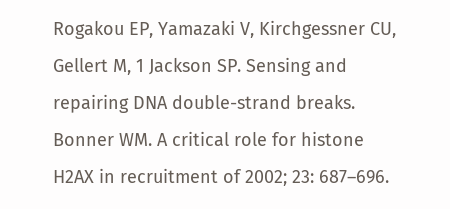Rogakou EP, Yamazaki V, Kirchgessner CU, Gellert M, 1 Jackson SP. Sensing and repairing DNA double-strand breaks. Bonner WM. A critical role for histone H2AX in recruitment of 2002; 23: 687–696.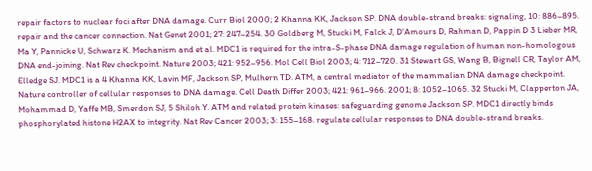repair factors to nuclear foci after DNA damage. Curr Biol 2000; 2 Khanna KK, Jackson SP. DNA double-strand breaks: signaling, 10: 886–895. repair and the cancer connection. Nat Genet 2001; 27: 247–254. 30 Goldberg M, Stucki M, Falck J, D’Amours D, Rahman D, Pappin D 3 Lieber MR, Ma Y, Pannicke U, Schwarz K. Mechanism and et al. MDC1 is required for the intra-S-phase DNA damage regulation of human non-homologous DNA end-joining. Nat Rev checkpoint. Nature 2003; 421: 952–956. Mol Cell Biol 2003; 4: 712–720. 31 Stewart GS, Wang B, Bignell CR, Taylor AM, Elledge SJ. MDC1 is a 4 Khanna KK, Lavin MF, Jackson SP, Mulhern TD. ATM, a central mediator of the mammalian DNA damage checkpoint. Nature controller of cellular responses to DNA damage. Cell Death Differ 2003; 421: 961–966. 2001; 8: 1052–1065. 32 Stucki M, Clapperton JA, Mohammad D, Yaffe MB, Smerdon SJ, 5 Shiloh Y. ATM and related protein kinases: safeguarding genome Jackson SP. MDC1 directly binds phosphorylated histone H2AX to integrity. Nat Rev Cancer 2003; 3: 155–168. regulate cellular responses to DNA double-strand breaks.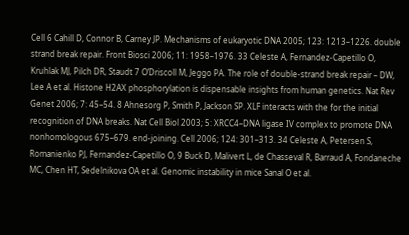Cell 6 Cahill D, Connor B, Carney JP. Mechanisms of eukaryotic DNA 2005; 123: 1213–1226. double strand break repair. Front Biosci 2006; 11: 1958–1976. 33 Celeste A, Fernandez-Capetillo O, Kruhlak MJ, Pilch DR, Staudt 7 O’Driscoll M, Jeggo PA. The role of double-strand break repair – DW, Lee A et al. Histone H2AX phosphorylation is dispensable insights from human genetics. Nat Rev Genet 2006; 7: 45–54. 8 Ahnesorg P, Smith P, Jackson SP. XLF interacts with the for the initial recognition of DNA breaks. Nat Cell Biol 2003; 5: XRCC4–DNA ligase IV complex to promote DNA nonhomologous 675–679. end-joining. Cell 2006; 124: 301–313. 34 Celeste A, Petersen S, Romanienko PJ, Fernandez-Capetillo O, 9 Buck D, Malivert L, de Chasseval R, Barraud A, Fondaneche MC, Chen HT, Sedelnikova OA et al. Genomic instability in mice Sanal O et al.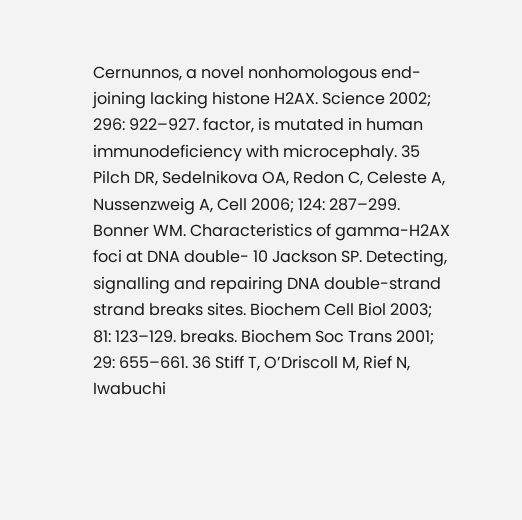Cernunnos, a novel nonhomologous end-joining lacking histone H2AX. Science 2002; 296: 922–927. factor, is mutated in human immunodeficiency with microcephaly. 35 Pilch DR, Sedelnikova OA, Redon C, Celeste A, Nussenzweig A, Cell 2006; 124: 287–299. Bonner WM. Characteristics of gamma-H2AX foci at DNA double- 10 Jackson SP. Detecting, signalling and repairing DNA double-strand strand breaks sites. Biochem Cell Biol 2003; 81: 123–129. breaks. Biochem Soc Trans 2001; 29: 655–661. 36 Stiff T, O’Driscoll M, Rief N, Iwabuchi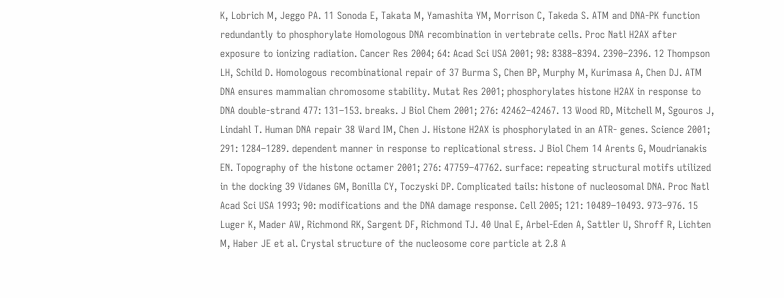K, Lobrich M, Jeggo PA. 11 Sonoda E, Takata M, Yamashita YM, Morrison C, Takeda S. ATM and DNA-PK function redundantly to phosphorylate Homologous DNA recombination in vertebrate cells. Proc Natl H2AX after exposure to ionizing radiation. Cancer Res 2004; 64: Acad Sci USA 2001; 98: 8388–8394. 2390–2396. 12 Thompson LH, Schild D. Homologous recombinational repair of 37 Burma S, Chen BP, Murphy M, Kurimasa A, Chen DJ. ATM DNA ensures mammalian chromosome stability. Mutat Res 2001; phosphorylates histone H2AX in response to DNA double-strand 477: 131–153. breaks. J Biol Chem 2001; 276: 42462–42467. 13 Wood RD, Mitchell M, Sgouros J, Lindahl T. Human DNA repair 38 Ward IM, Chen J. Histone H2AX is phosphorylated in an ATR- genes. Science 2001; 291: 1284–1289. dependent manner in response to replicational stress. J Biol Chem 14 Arents G, Moudrianakis EN. Topography of the histone octamer 2001; 276: 47759–47762. surface: repeating structural motifs utilized in the docking 39 Vidanes GM, Bonilla CY, Toczyski DP. Complicated tails: histone of nucleosomal DNA. Proc Natl Acad Sci USA 1993; 90: modifications and the DNA damage response. Cell 2005; 121: 10489–10493. 973–976. 15 Luger K, Mader AW, Richmond RK, Sargent DF, Richmond TJ. 40 Unal E, Arbel-Eden A, Sattler U, Shroff R, Lichten M, Haber JE et al. Crystal structure of the nucleosome core particle at 2.8 A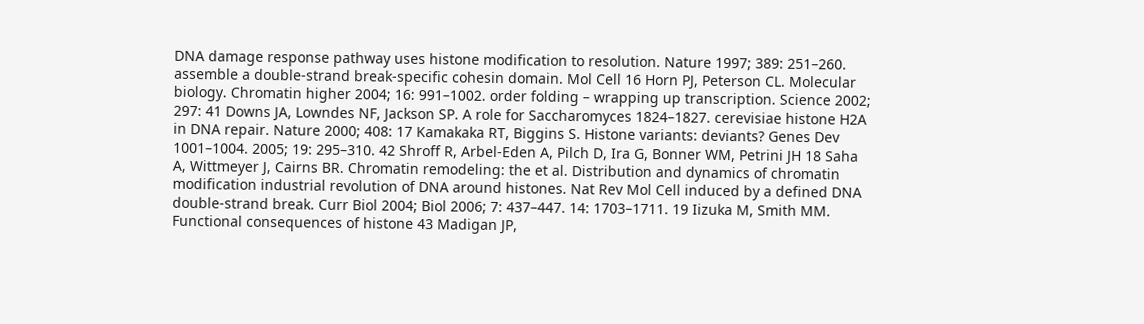DNA damage response pathway uses histone modification to resolution. Nature 1997; 389: 251–260. assemble a double-strand break-specific cohesin domain. Mol Cell 16 Horn PJ, Peterson CL. Molecular biology. Chromatin higher 2004; 16: 991–1002. order folding – wrapping up transcription. Science 2002; 297: 41 Downs JA, Lowndes NF, Jackson SP. A role for Saccharomyces 1824–1827. cerevisiae histone H2A in DNA repair. Nature 2000; 408: 17 Kamakaka RT, Biggins S. Histone variants: deviants? Genes Dev 1001–1004. 2005; 19: 295–310. 42 Shroff R, Arbel-Eden A, Pilch D, Ira G, Bonner WM, Petrini JH 18 Saha A, Wittmeyer J, Cairns BR. Chromatin remodeling: the et al. Distribution and dynamics of chromatin modification industrial revolution of DNA around histones. Nat Rev Mol Cell induced by a defined DNA double-strand break. Curr Biol 2004; Biol 2006; 7: 437–447. 14: 1703–1711. 19 Iizuka M, Smith MM. Functional consequences of histone 43 Madigan JP,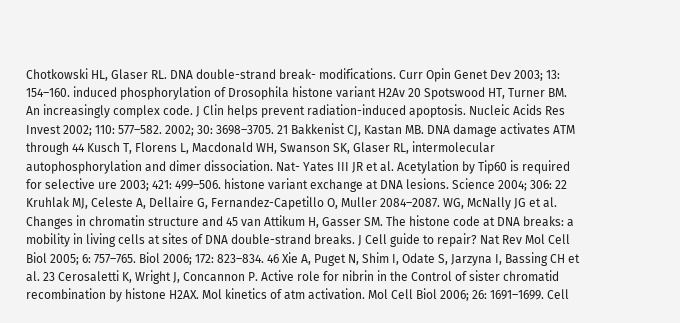Chotkowski HL, Glaser RL. DNA double-strand break- modifications. Curr Opin Genet Dev 2003; 13: 154–160. induced phosphorylation of Drosophila histone variant H2Av 20 Spotswood HT, Turner BM. An increasingly complex code. J Clin helps prevent radiation-induced apoptosis. Nucleic Acids Res Invest 2002; 110: 577–582. 2002; 30: 3698–3705. 21 Bakkenist CJ, Kastan MB. DNA damage activates ATM through 44 Kusch T, Florens L, Macdonald WH, Swanson SK, Glaser RL, intermolecular autophosphorylation and dimer dissociation. Nat- Yates III JR et al. Acetylation by Tip60 is required for selective ure 2003; 421: 499–506. histone variant exchange at DNA lesions. Science 2004; 306: 22 Kruhlak MJ, Celeste A, Dellaire G, Fernandez-Capetillo O, Muller 2084–2087. WG, McNally JG et al. Changes in chromatin structure and 45 van Attikum H, Gasser SM. The histone code at DNA breaks: a mobility in living cells at sites of DNA double-strand breaks. J Cell guide to repair? Nat Rev Mol Cell Biol 2005; 6: 757–765. Biol 2006; 172: 823–834. 46 Xie A, Puget N, Shim I, Odate S, Jarzyna I, Bassing CH et al. 23 Cerosaletti K, Wright J, Concannon P. Active role for nibrin in the Control of sister chromatid recombination by histone H2AX. Mol kinetics of atm activation. Mol Cell Biol 2006; 26: 1691–1699. Cell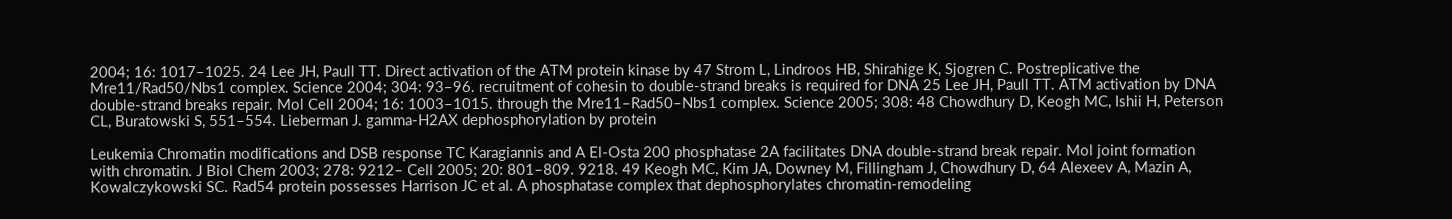2004; 16: 1017–1025. 24 Lee JH, Paull TT. Direct activation of the ATM protein kinase by 47 Strom L, Lindroos HB, Shirahige K, Sjogren C. Postreplicative the Mre11/Rad50/Nbs1 complex. Science 2004; 304: 93–96. recruitment of cohesin to double-strand breaks is required for DNA 25 Lee JH, Paull TT. ATM activation by DNA double-strand breaks repair. Mol Cell 2004; 16: 1003–1015. through the Mre11–Rad50–Nbs1 complex. Science 2005; 308: 48 Chowdhury D, Keogh MC, Ishii H, Peterson CL, Buratowski S, 551–554. Lieberman J. gamma-H2AX dephosphorylation by protein

Leukemia Chromatin modifications and DSB response TC Karagiannis and A El-Osta 200 phosphatase 2A facilitates DNA double-strand break repair. Mol joint formation with chromatin. J Biol Chem 2003; 278: 9212– Cell 2005; 20: 801–809. 9218. 49 Keogh MC, Kim JA, Downey M, Fillingham J, Chowdhury D, 64 Alexeev A, Mazin A, Kowalczykowski SC. Rad54 protein possesses Harrison JC et al. A phosphatase complex that dephosphorylates chromatin-remodeling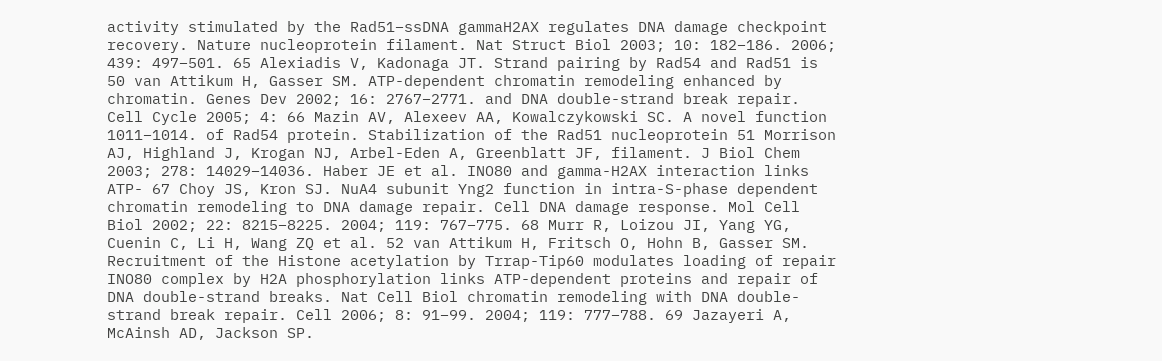activity stimulated by the Rad51–ssDNA gammaH2AX regulates DNA damage checkpoint recovery. Nature nucleoprotein filament. Nat Struct Biol 2003; 10: 182–186. 2006; 439: 497–501. 65 Alexiadis V, Kadonaga JT. Strand pairing by Rad54 and Rad51 is 50 van Attikum H, Gasser SM. ATP-dependent chromatin remodeling enhanced by chromatin. Genes Dev 2002; 16: 2767–2771. and DNA double-strand break repair. Cell Cycle 2005; 4: 66 Mazin AV, Alexeev AA, Kowalczykowski SC. A novel function 1011–1014. of Rad54 protein. Stabilization of the Rad51 nucleoprotein 51 Morrison AJ, Highland J, Krogan NJ, Arbel-Eden A, Greenblatt JF, filament. J Biol Chem 2003; 278: 14029–14036. Haber JE et al. INO80 and gamma-H2AX interaction links ATP- 67 Choy JS, Kron SJ. NuA4 subunit Yng2 function in intra-S-phase dependent chromatin remodeling to DNA damage repair. Cell DNA damage response. Mol Cell Biol 2002; 22: 8215–8225. 2004; 119: 767–775. 68 Murr R, Loizou JI, Yang YG, Cuenin C, Li H, Wang ZQ et al. 52 van Attikum H, Fritsch O, Hohn B, Gasser SM. Recruitment of the Histone acetylation by Trrap-Tip60 modulates loading of repair INO80 complex by H2A phosphorylation links ATP-dependent proteins and repair of DNA double-strand breaks. Nat Cell Biol chromatin remodeling with DNA double-strand break repair. Cell 2006; 8: 91–99. 2004; 119: 777–788. 69 Jazayeri A, McAinsh AD, Jackson SP.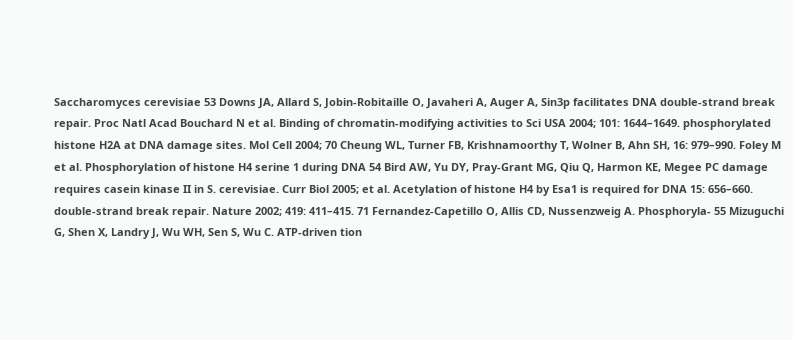Saccharomyces cerevisiae 53 Downs JA, Allard S, Jobin-Robitaille O, Javaheri A, Auger A, Sin3p facilitates DNA double-strand break repair. Proc Natl Acad Bouchard N et al. Binding of chromatin-modifying activities to Sci USA 2004; 101: 1644–1649. phosphorylated histone H2A at DNA damage sites. Mol Cell 2004; 70 Cheung WL, Turner FB, Krishnamoorthy T, Wolner B, Ahn SH, 16: 979–990. Foley M et al. Phosphorylation of histone H4 serine 1 during DNA 54 Bird AW, Yu DY, Pray-Grant MG, Qiu Q, Harmon KE, Megee PC damage requires casein kinase II in S. cerevisiae. Curr Biol 2005; et al. Acetylation of histone H4 by Esa1 is required for DNA 15: 656–660. double-strand break repair. Nature 2002; 419: 411–415. 71 Fernandez-Capetillo O, Allis CD, Nussenzweig A. Phosphoryla- 55 Mizuguchi G, Shen X, Landry J, Wu WH, Sen S, Wu C. ATP-driven tion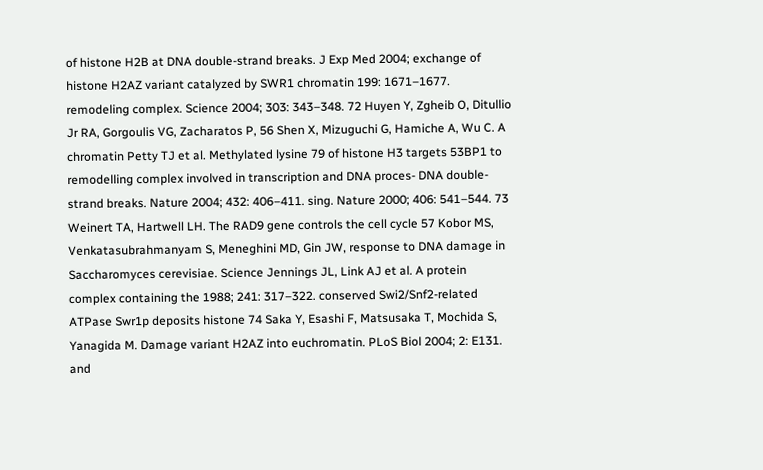of histone H2B at DNA double-strand breaks. J Exp Med 2004; exchange of histone H2AZ variant catalyzed by SWR1 chromatin 199: 1671–1677. remodeling complex. Science 2004; 303: 343–348. 72 Huyen Y, Zgheib O, Ditullio Jr RA, Gorgoulis VG, Zacharatos P, 56 Shen X, Mizuguchi G, Hamiche A, Wu C. A chromatin Petty TJ et al. Methylated lysine 79 of histone H3 targets 53BP1 to remodelling complex involved in transcription and DNA proces- DNA double-strand breaks. Nature 2004; 432: 406–411. sing. Nature 2000; 406: 541–544. 73 Weinert TA, Hartwell LH. The RAD9 gene controls the cell cycle 57 Kobor MS, Venkatasubrahmanyam S, Meneghini MD, Gin JW, response to DNA damage in Saccharomyces cerevisiae. Science Jennings JL, Link AJ et al. A protein complex containing the 1988; 241: 317–322. conserved Swi2/Snf2-related ATPase Swr1p deposits histone 74 Saka Y, Esashi F, Matsusaka T, Mochida S, Yanagida M. Damage variant H2AZ into euchromatin. PLoS Biol 2004; 2: E131. and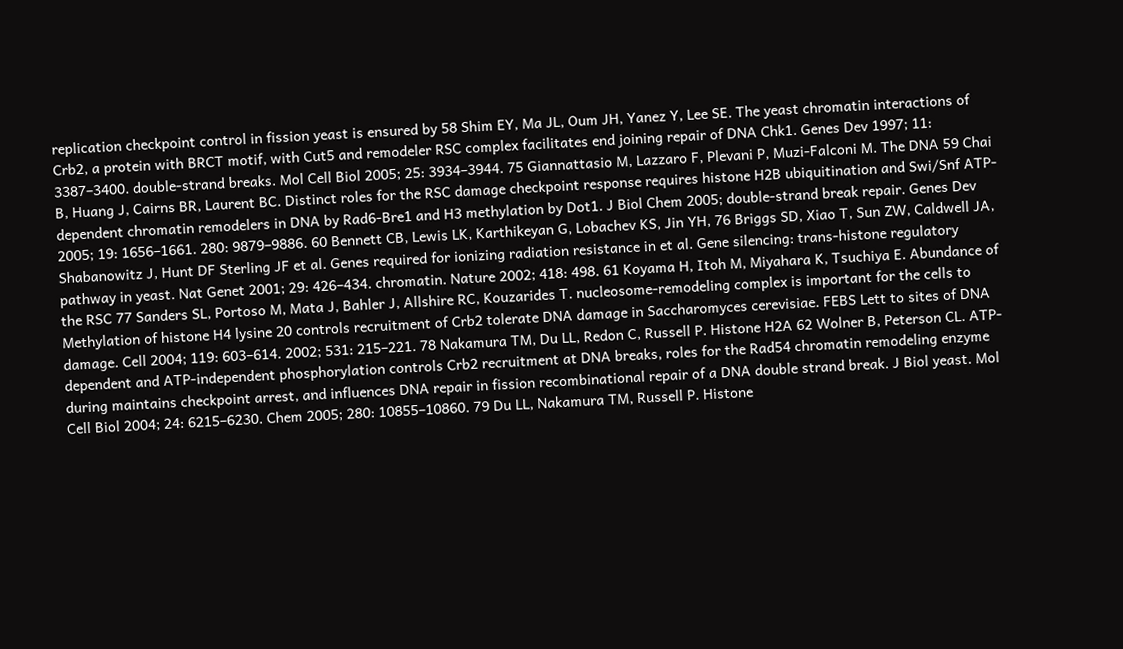replication checkpoint control in fission yeast is ensured by 58 Shim EY, Ma JL, Oum JH, Yanez Y, Lee SE. The yeast chromatin interactions of Crb2, a protein with BRCT motif, with Cut5 and remodeler RSC complex facilitates end joining repair of DNA Chk1. Genes Dev 1997; 11: 3387–3400. double-strand breaks. Mol Cell Biol 2005; 25: 3934–3944. 75 Giannattasio M, Lazzaro F, Plevani P, Muzi-Falconi M. The DNA 59 Chai B, Huang J, Cairns BR, Laurent BC. Distinct roles for the RSC damage checkpoint response requires histone H2B ubiquitination and Swi/Snf ATP-dependent chromatin remodelers in DNA by Rad6-Bre1 and H3 methylation by Dot1. J Biol Chem 2005; double-strand break repair. Genes Dev 2005; 19: 1656–1661. 280: 9879–9886. 60 Bennett CB, Lewis LK, Karthikeyan G, Lobachev KS, Jin YH, 76 Briggs SD, Xiao T, Sun ZW, Caldwell JA, Shabanowitz J, Hunt DF Sterling JF et al. Genes required for ionizing radiation resistance in et al. Gene silencing: trans-histone regulatory pathway in yeast. Nat Genet 2001; 29: 426–434. chromatin. Nature 2002; 418: 498. 61 Koyama H, Itoh M, Miyahara K, Tsuchiya E. Abundance of the RSC 77 Sanders SL, Portoso M, Mata J, Bahler J, Allshire RC, Kouzarides T. nucleosome-remodeling complex is important for the cells to Methylation of histone H4 lysine 20 controls recruitment of Crb2 tolerate DNA damage in Saccharomyces cerevisiae. FEBS Lett to sites of DNA damage. Cell 2004; 119: 603–614. 2002; 531: 215–221. 78 Nakamura TM, Du LL, Redon C, Russell P. Histone H2A 62 Wolner B, Peterson CL. ATP-dependent and ATP-independent phosphorylation controls Crb2 recruitment at DNA breaks, roles for the Rad54 chromatin remodeling enzyme during maintains checkpoint arrest, and influences DNA repair in fission recombinational repair of a DNA double strand break. J Biol yeast. Mol Cell Biol 2004; 24: 6215–6230. Chem 2005; 280: 10855–10860. 79 Du LL, Nakamura TM, Russell P. Histone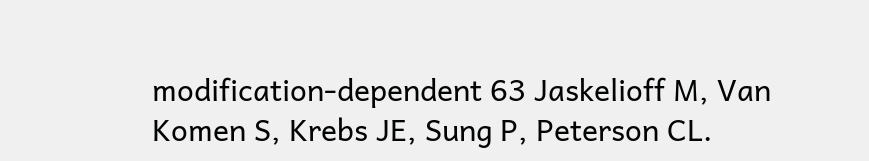modification-dependent 63 Jaskelioff M, Van Komen S, Krebs JE, Sung P, Peterson CL.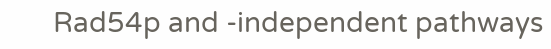Rad54p and -independent pathways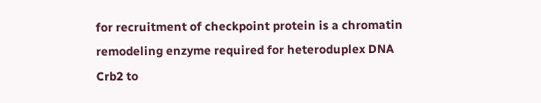for recruitment of checkpoint protein is a chromatin remodeling enzyme required for heteroduplex DNA Crb2 to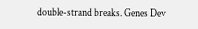double-strand breaks. Genes Dev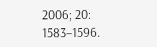2006; 20: 1583–1596.